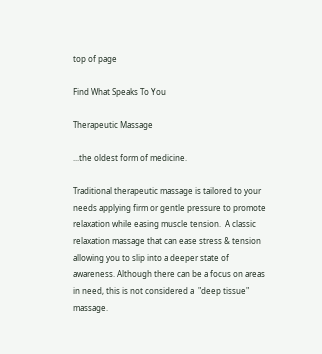top of page

Find What Speaks To You

Therapeutic Massage

...the oldest form of medicine.

Traditional therapeutic massage is tailored to your needs applying firm or gentle pressure to promote relaxation while easing muscle tension.  A classic relaxation massage that can ease stress & tension allowing you to slip into a deeper state of awareness. Although there can be a focus on areas in need, this is not considered a  "deep tissue" massage.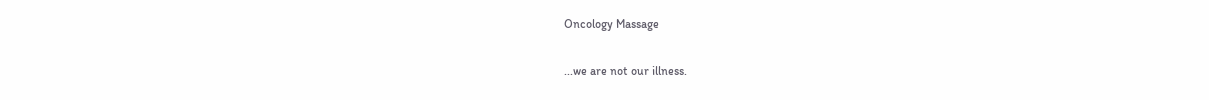Oncology Massage

...we are not our illness.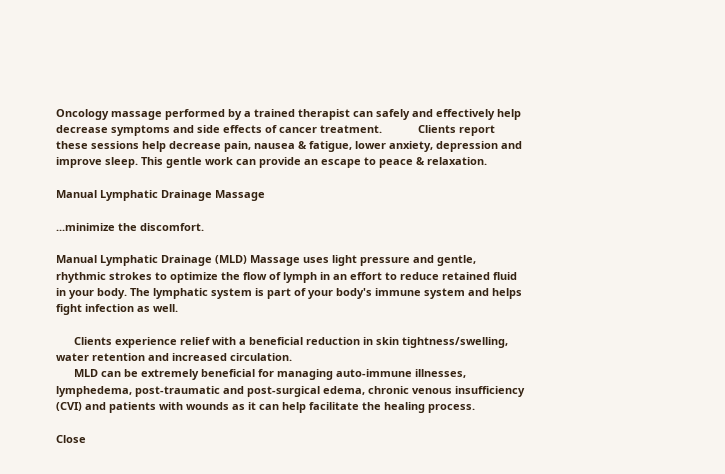Oncology massage performed by a trained therapist can safely and effectively help decrease symptoms and side effects of cancer treatment.            Clients report these sessions help decrease pain, nausea & fatigue, lower anxiety, depression and improve sleep. This gentle work can provide an escape to peace & relaxation.

Manual Lymphatic Drainage Massage

...minimize the discomfort.

Manual Lymphatic Drainage (MLD) Massage uses light pressure and gentle, rhythmic strokes to optimize the flow of lymph in an effort to reduce retained fluid in your body. The lymphatic system is part of your body's immune system and helps fight infection as well.

      Clients experience relief with a beneficial reduction in skin tightness/swelling, water retention and increased circulation.
      MLD can be extremely beneficial for managing auto-immune illnesses, lymphedema, post-traumatic and post-surgical edema, chronic venous insufficiency (CVI) and patients with wounds as it can help facilitate the healing process.

Close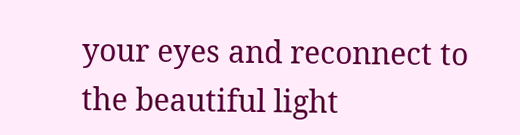your eyes and reconnect to the beautiful light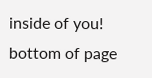inside of you!
bottom of page